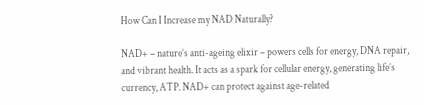How Can I Increase my NAD Naturally?

NAD+ – nature’s anti-ageing elixir – powers cells for energy, DNA repair, and vibrant health. It acts as a spark for cellular energy, generating life’s currency, ATP. NAD+ can protect against age-related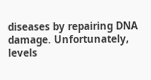diseases by repairing DNA damage. Unfortunately, levels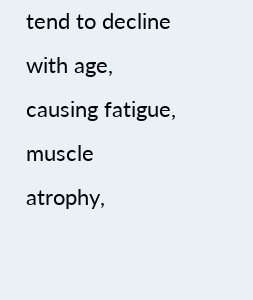tend to decline with age, causing fatigue, muscle atrophy,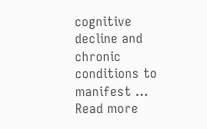cognitive decline and chronic conditions to manifest … Read more